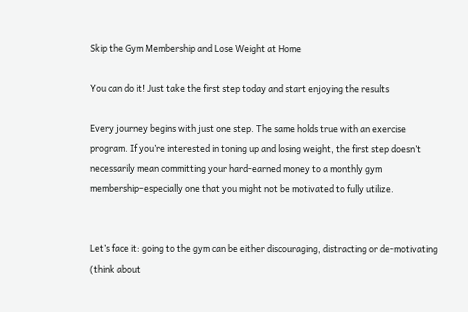Skip the Gym Membership and Lose Weight at Home

You can do it! Just take the first step today and start enjoying the results

Every journey begins with just one step. The same holds true with an exercise program. If you’re interested in toning up and losing weight, the first step doesn’t necessarily mean committing your hard-earned money to a monthly gym membership–especially one that you might not be motivated to fully utilize.


Let’s face it: going to the gym can be either discouraging, distracting or de-motivating (think about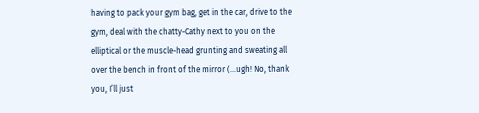having to pack your gym bag, get in the car, drive to the gym, deal with the chatty-Cathy next to you on the elliptical or the muscle-head grunting and sweating all over the bench in front of the mirror (…ugh! No, thank you, I’ll just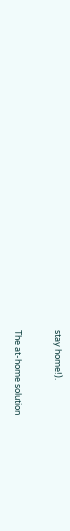stay home!).

The at-home solution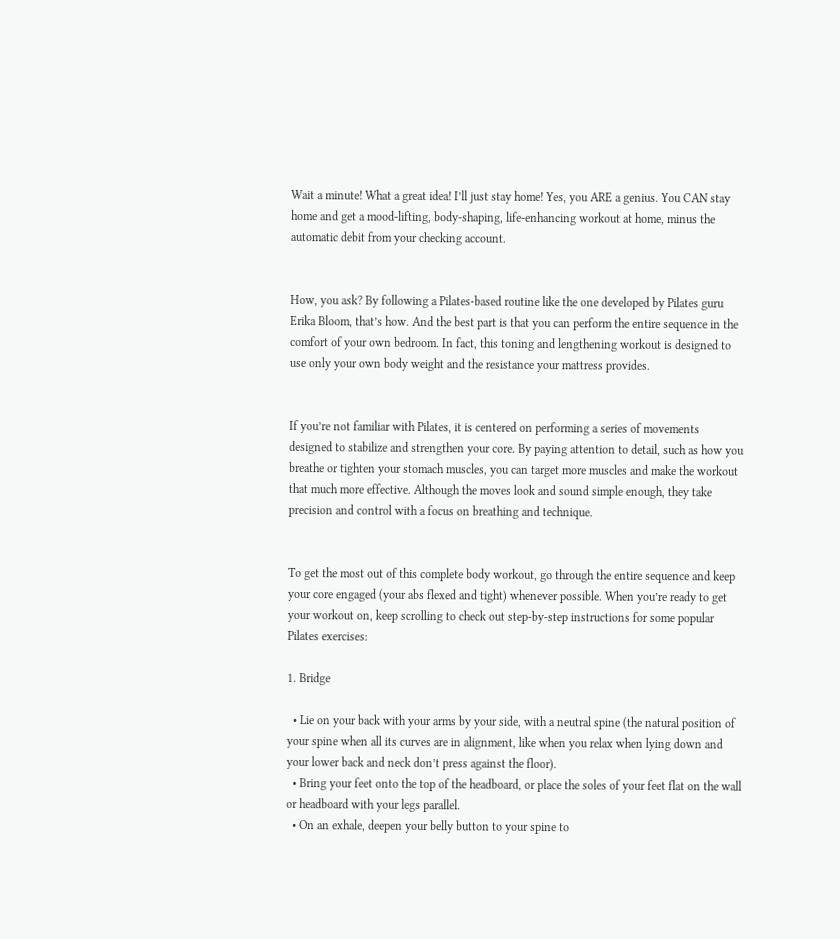Wait a minute! What a great idea! I’ll just stay home! Yes, you ARE a genius. You CAN stay home and get a mood-lifting, body-shaping, life-enhancing workout at home, minus the automatic debit from your checking account.


How, you ask? By following a Pilates-based routine like the one developed by Pilates guru Erika Bloom, that’s how. And the best part is that you can perform the entire sequence in the comfort of your own bedroom. In fact, this toning and lengthening workout is designed to use only your own body weight and the resistance your mattress provides.


If you’re not familiar with Pilates, it is centered on performing a series of movements designed to stabilize and strengthen your core. By paying attention to detail, such as how you breathe or tighten your stomach muscles, you can target more muscles and make the workout that much more effective. Although the moves look and sound simple enough, they take precision and control with a focus on breathing and technique.


To get the most out of this complete body workout, go through the entire sequence and keep your core engaged (your abs flexed and tight) whenever possible. When you’re ready to get your workout on, keep scrolling to check out step-by-step instructions for some popular Pilates exercises:

1. Bridge

  • Lie on your back with your arms by your side, with a neutral spine (the natural position of your spine when all its curves are in alignment, like when you relax when lying down and your lower back and neck don’t press against the floor).
  • Bring your feet onto the top of the headboard, or place the soles of your feet flat on the wall or headboard with your legs parallel.
  • On an exhale, deepen your belly button to your spine to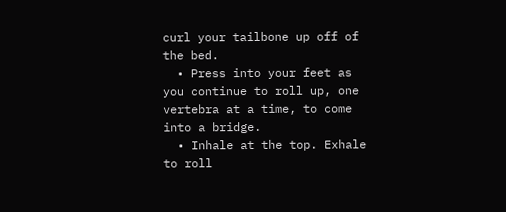curl your tailbone up off of the bed.
  • Press into your feet as you continue to roll up, one vertebra at a time, to come into a bridge.
  • Inhale at the top. Exhale to roll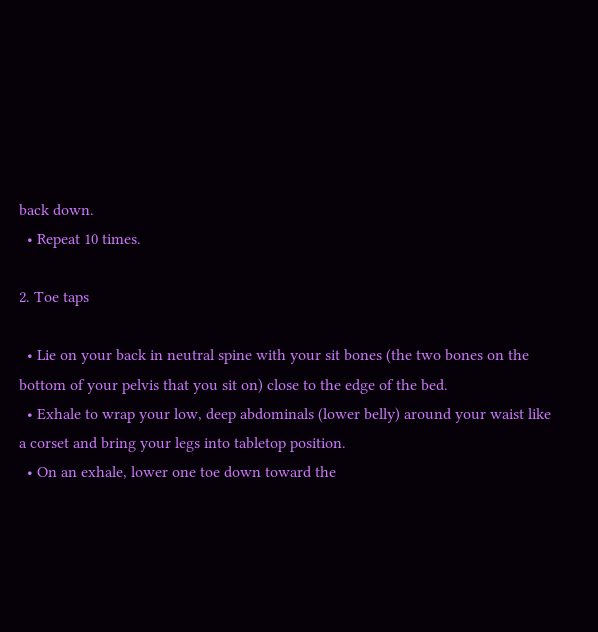back down.
  • Repeat 10 times.

2. Toe taps

  • Lie on your back in neutral spine with your sit bones (the two bones on the bottom of your pelvis that you sit on) close to the edge of the bed.
  • Exhale to wrap your low, deep abdominals (lower belly) around your waist like a corset and bring your legs into tabletop position.
  • On an exhale, lower one toe down toward the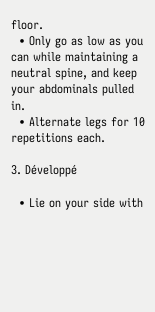floor.
  • Only go as low as you can while maintaining a neutral spine, and keep your abdominals pulled in.
  • Alternate legs for 10 repetitions each.

3. Développé

  • Lie on your side with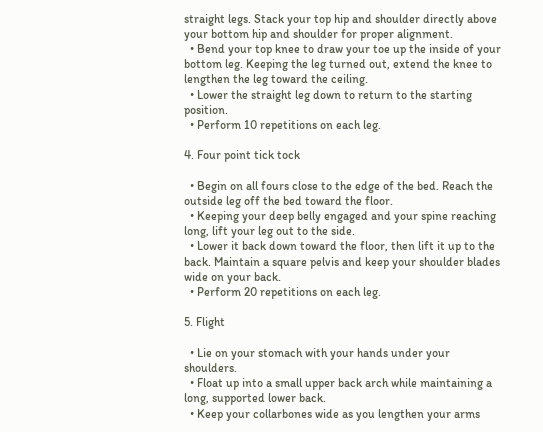straight legs. Stack your top hip and shoulder directly above your bottom hip and shoulder for proper alignment.
  • Bend your top knee to draw your toe up the inside of your bottom leg. Keeping the leg turned out, extend the knee to lengthen the leg toward the ceiling.
  • Lower the straight leg down to return to the starting position.
  • Perform 10 repetitions on each leg.

4. Four point tick tock

  • Begin on all fours close to the edge of the bed. Reach the outside leg off the bed toward the floor.
  • Keeping your deep belly engaged and your spine reaching long, lift your leg out to the side.
  • Lower it back down toward the floor, then lift it up to the back. Maintain a square pelvis and keep your shoulder blades wide on your back.
  • Perform 20 repetitions on each leg.

5. Flight

  • Lie on your stomach with your hands under your shoulders.
  • Float up into a small upper back arch while maintaining a long, supported lower back.
  • Keep your collarbones wide as you lengthen your arms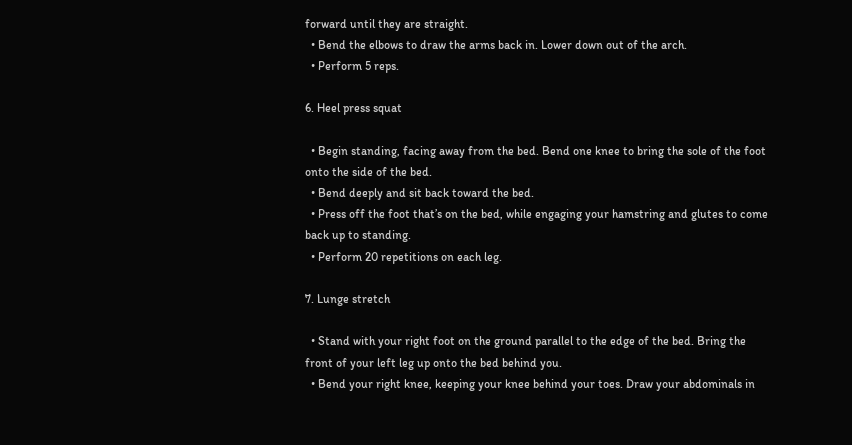forward until they are straight.
  • Bend the elbows to draw the arms back in. Lower down out of the arch.
  • Perform 5 reps.

6. Heel press squat

  • Begin standing, facing away from the bed. Bend one knee to bring the sole of the foot onto the side of the bed.
  • Bend deeply and sit back toward the bed.
  • Press off the foot that’s on the bed, while engaging your hamstring and glutes to come back up to standing.
  • Perform 20 repetitions on each leg.

7. Lunge stretch

  • Stand with your right foot on the ground parallel to the edge of the bed. Bring the front of your left leg up onto the bed behind you.
  • Bend your right knee, keeping your knee behind your toes. Draw your abdominals in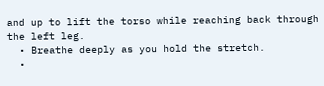and up to lift the torso while reaching back through the left leg.
  • Breathe deeply as you hold the stretch.
  •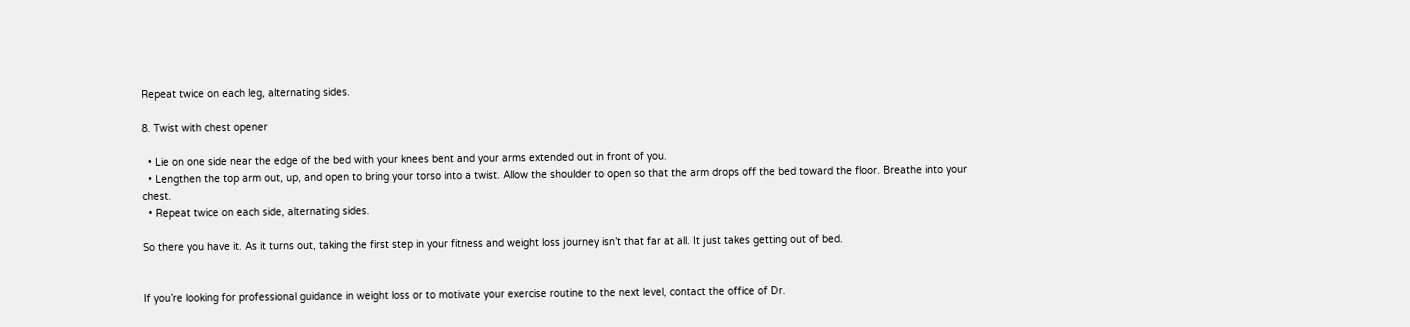Repeat twice on each leg, alternating sides.

8. Twist with chest opener

  • Lie on one side near the edge of the bed with your knees bent and your arms extended out in front of you.
  • Lengthen the top arm out, up, and open to bring your torso into a twist. Allow the shoulder to open so that the arm drops off the bed toward the floor. Breathe into your chest.
  • Repeat twice on each side, alternating sides.

So there you have it. As it turns out, taking the first step in your fitness and weight loss journey isn’t that far at all. It just takes getting out of bed.


If you’re looking for professional guidance in weight loss or to motivate your exercise routine to the next level, contact the office of Dr.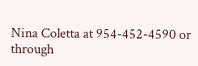Nina Coletta at 954-452-4590 or through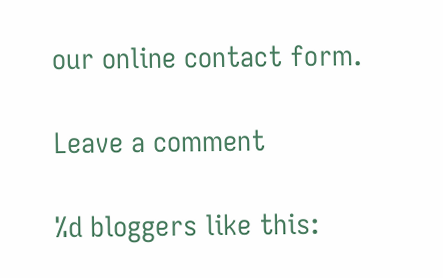our online contact form.

Leave a comment

%d bloggers like this: